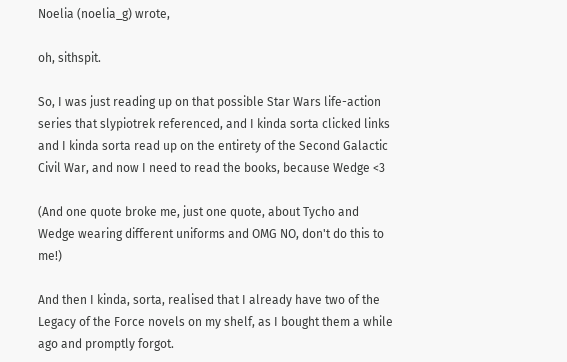Noelia (noelia_g) wrote,

oh, sithspit.

So, I was just reading up on that possible Star Wars life-action series that slypiotrek referenced, and I kinda sorta clicked links and I kinda sorta read up on the entirety of the Second Galactic Civil War, and now I need to read the books, because Wedge <3

(And one quote broke me, just one quote, about Tycho and Wedge wearing different uniforms and OMG NO, don't do this to me!)

And then I kinda, sorta, realised that I already have two of the Legacy of the Force novels on my shelf, as I bought them a while ago and promptly forgot.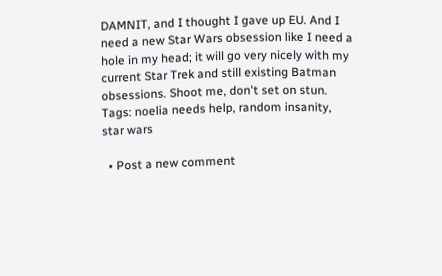DAMNIT, and I thought I gave up EU. And I need a new Star Wars obsession like I need a hole in my head; it will go very nicely with my current Star Trek and still existing Batman obsessions. Shoot me, don't set on stun.
Tags: noelia needs help, random insanity, star wars

  • Post a new comment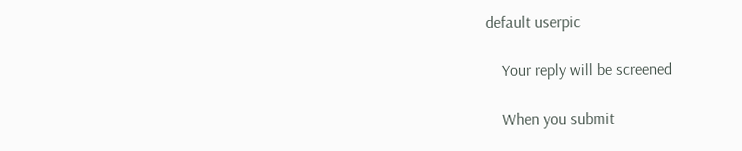default userpic

    Your reply will be screened

    When you submit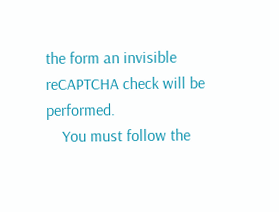the form an invisible reCAPTCHA check will be performed.
    You must follow the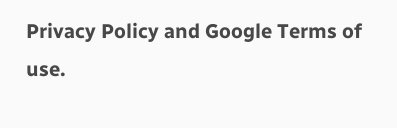Privacy Policy and Google Terms of use.